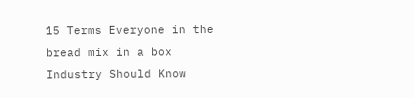15 Terms Everyone in the bread mix in a box Industry Should Know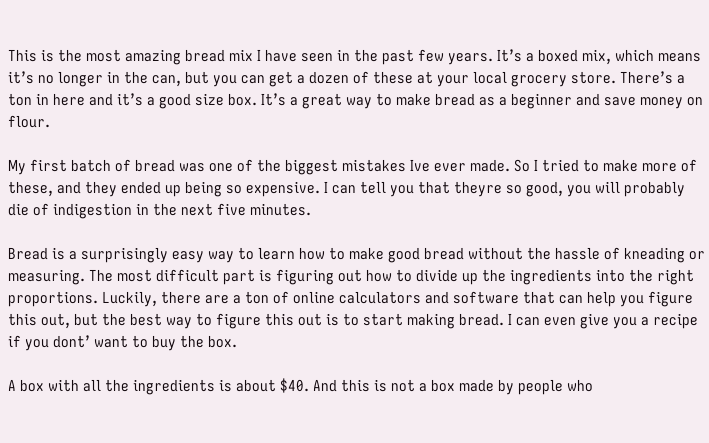This is the most amazing bread mix I have seen in the past few years. It’s a boxed mix, which means it’s no longer in the can, but you can get a dozen of these at your local grocery store. There’s a ton in here and it’s a good size box. It’s a great way to make bread as a beginner and save money on flour.

My first batch of bread was one of the biggest mistakes Ive ever made. So I tried to make more of these, and they ended up being so expensive. I can tell you that theyre so good, you will probably die of indigestion in the next five minutes.

Bread is a surprisingly easy way to learn how to make good bread without the hassle of kneading or measuring. The most difficult part is figuring out how to divide up the ingredients into the right proportions. Luckily, there are a ton of online calculators and software that can help you figure this out, but the best way to figure this out is to start making bread. I can even give you a recipe if you dont’ want to buy the box.

A box with all the ingredients is about $40. And this is not a box made by people who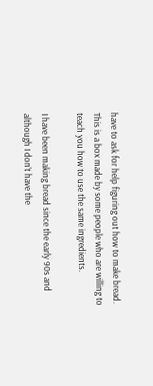have to ask for help figuring out how to make bread. This is a box made by some people who are willing to teach you how to use the same ingredients.

I have been making bread since the early 90s and although I don’t have the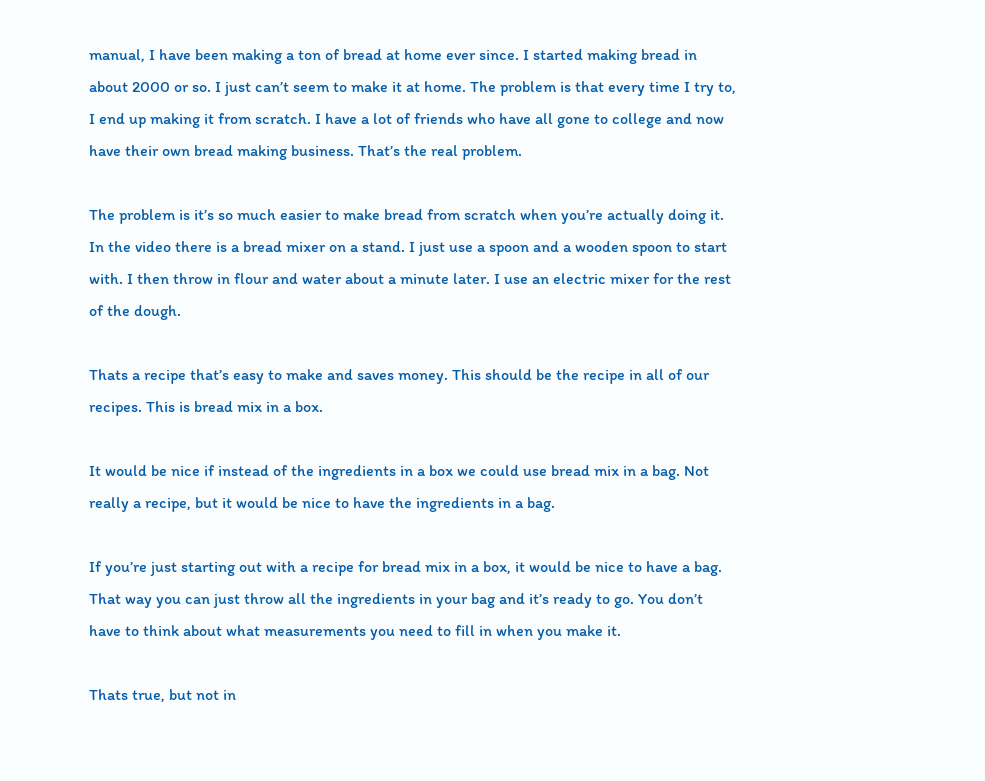manual, I have been making a ton of bread at home ever since. I started making bread in about 2000 or so. I just can’t seem to make it at home. The problem is that every time I try to, I end up making it from scratch. I have a lot of friends who have all gone to college and now have their own bread making business. That’s the real problem.

The problem is it’s so much easier to make bread from scratch when you’re actually doing it. In the video there is a bread mixer on a stand. I just use a spoon and a wooden spoon to start with. I then throw in flour and water about a minute later. I use an electric mixer for the rest of the dough.

Thats a recipe that’s easy to make and saves money. This should be the recipe in all of our recipes. This is bread mix in a box.

It would be nice if instead of the ingredients in a box we could use bread mix in a bag. Not really a recipe, but it would be nice to have the ingredients in a bag.

If you’re just starting out with a recipe for bread mix in a box, it would be nice to have a bag. That way you can just throw all the ingredients in your bag and it’s ready to go. You don’t have to think about what measurements you need to fill in when you make it.

Thats true, but not in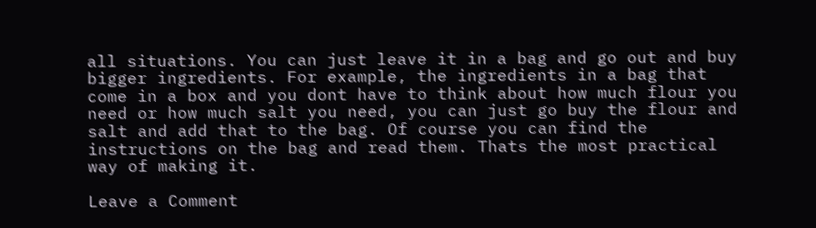all situations. You can just leave it in a bag and go out and buy bigger ingredients. For example, the ingredients in a bag that come in a box and you dont have to think about how much flour you need or how much salt you need, you can just go buy the flour and salt and add that to the bag. Of course you can find the instructions on the bag and read them. Thats the most practical way of making it.

Leave a Comment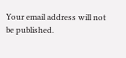Your email address will not be published.